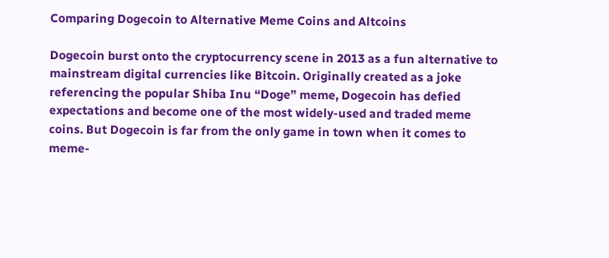Comparing Dogecoin to Alternative Meme Coins and Altcoins

Dogecoin burst onto the cryptocurrency scene in 2013 as a fun alternative to mainstream digital currencies like Bitcoin. Originally created as a joke referencing the popular Shiba Inu “Doge” meme, Dogecoin has defied expectations and become one of the most widely-used and traded meme coins. But Dogecoin is far from the only game in town when it comes to meme-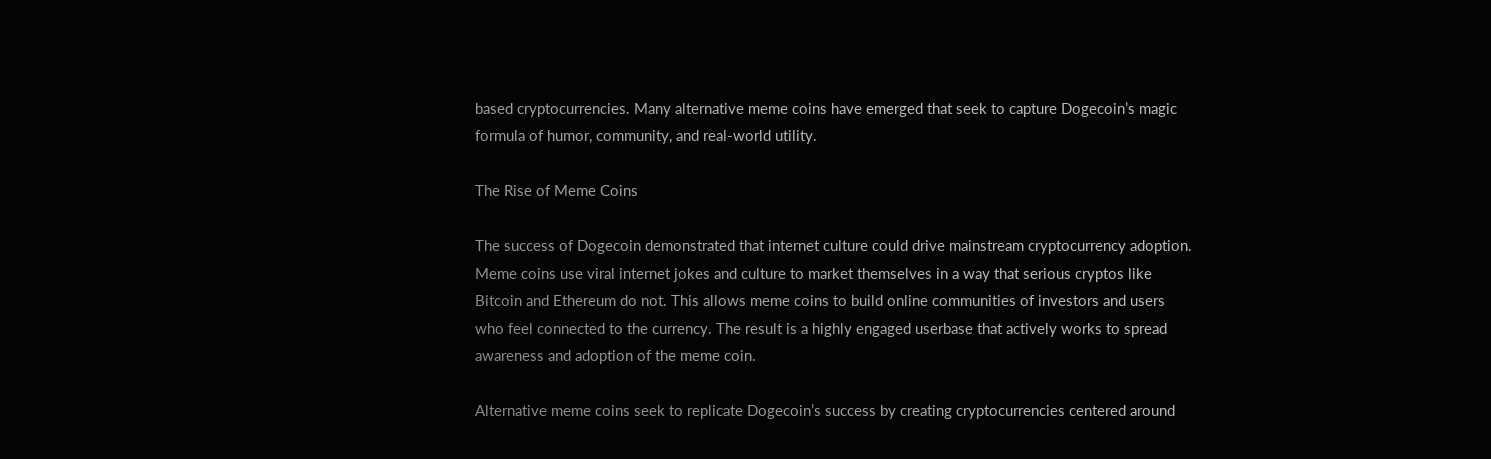based cryptocurrencies. Many alternative meme coins have emerged that seek to capture Dogecoin’s magic formula of humor, community, and real-world utility.

The Rise of Meme Coins

The success of Dogecoin demonstrated that internet culture could drive mainstream cryptocurrency adoption. Meme coins use viral internet jokes and culture to market themselves in a way that serious cryptos like Bitcoin and Ethereum do not. This allows meme coins to build online communities of investors and users who feel connected to the currency. The result is a highly engaged userbase that actively works to spread awareness and adoption of the meme coin.

Alternative meme coins seek to replicate Dogecoin’s success by creating cryptocurrencies centered around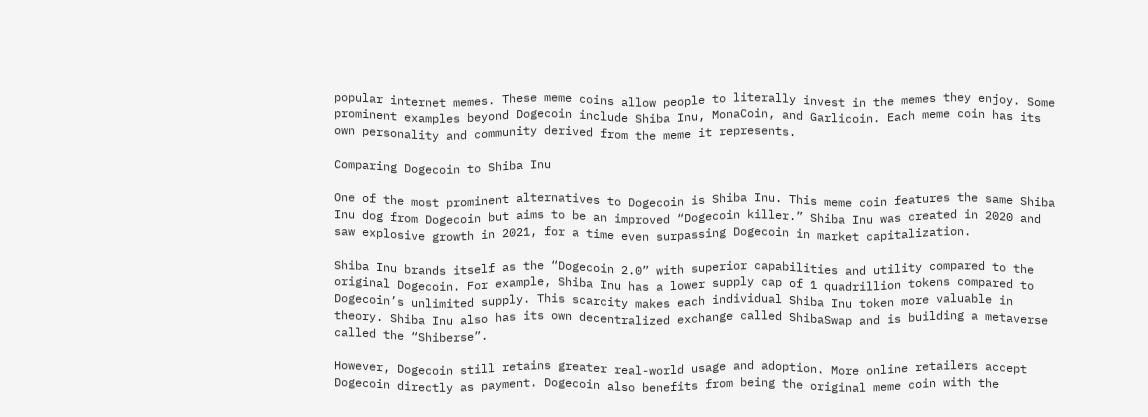popular internet memes. These meme coins allow people to literally invest in the memes they enjoy. Some prominent examples beyond Dogecoin include Shiba Inu, MonaCoin, and Garlicoin. Each meme coin has its own personality and community derived from the meme it represents.

Comparing Dogecoin to Shiba Inu

One of the most prominent alternatives to Dogecoin is Shiba Inu. This meme coin features the same Shiba Inu dog from Dogecoin but aims to be an improved “Dogecoin killer.” Shiba Inu was created in 2020 and saw explosive growth in 2021, for a time even surpassing Dogecoin in market capitalization.

Shiba Inu brands itself as the “Dogecoin 2.0” with superior capabilities and utility compared to the original Dogecoin. For example, Shiba Inu has a lower supply cap of 1 quadrillion tokens compared to Dogecoin’s unlimited supply. This scarcity makes each individual Shiba Inu token more valuable in theory. Shiba Inu also has its own decentralized exchange called ShibaSwap and is building a metaverse called the “Shiberse”.

However, Dogecoin still retains greater real-world usage and adoption. More online retailers accept Dogecoin directly as payment. Dogecoin also benefits from being the original meme coin with the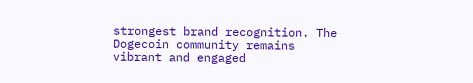strongest brand recognition. The Dogecoin community remains vibrant and engaged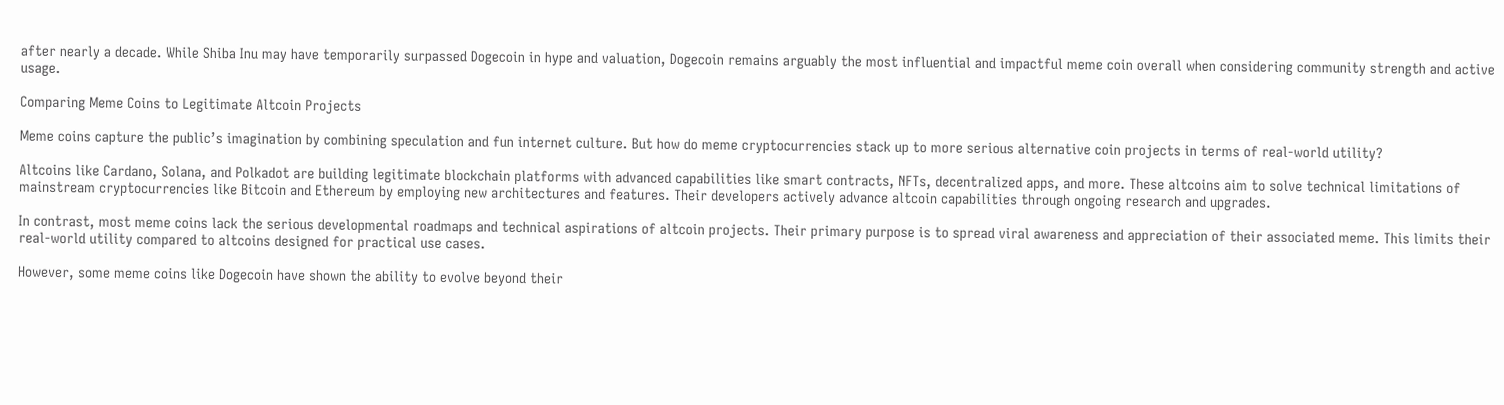after nearly a decade. While Shiba Inu may have temporarily surpassed Dogecoin in hype and valuation, Dogecoin remains arguably the most influential and impactful meme coin overall when considering community strength and active usage.

Comparing Meme Coins to Legitimate Altcoin Projects

Meme coins capture the public’s imagination by combining speculation and fun internet culture. But how do meme cryptocurrencies stack up to more serious alternative coin projects in terms of real-world utility?

Altcoins like Cardano, Solana, and Polkadot are building legitimate blockchain platforms with advanced capabilities like smart contracts, NFTs, decentralized apps, and more. These altcoins aim to solve technical limitations of mainstream cryptocurrencies like Bitcoin and Ethereum by employing new architectures and features. Their developers actively advance altcoin capabilities through ongoing research and upgrades.

In contrast, most meme coins lack the serious developmental roadmaps and technical aspirations of altcoin projects. Their primary purpose is to spread viral awareness and appreciation of their associated meme. This limits their real-world utility compared to altcoins designed for practical use cases.

However, some meme coins like Dogecoin have shown the ability to evolve beyond their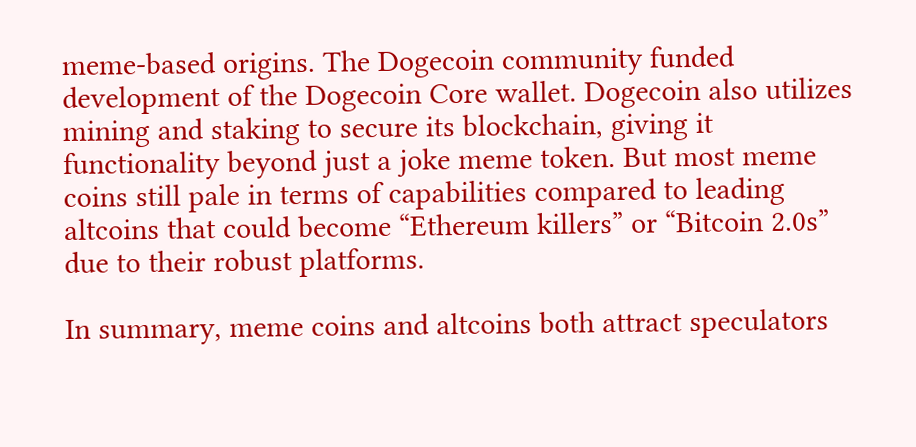meme-based origins. The Dogecoin community funded development of the Dogecoin Core wallet. Dogecoin also utilizes mining and staking to secure its blockchain, giving it functionality beyond just a joke meme token. But most meme coins still pale in terms of capabilities compared to leading altcoins that could become “Ethereum killers” or “Bitcoin 2.0s” due to their robust platforms.

In summary, meme coins and altcoins both attract speculators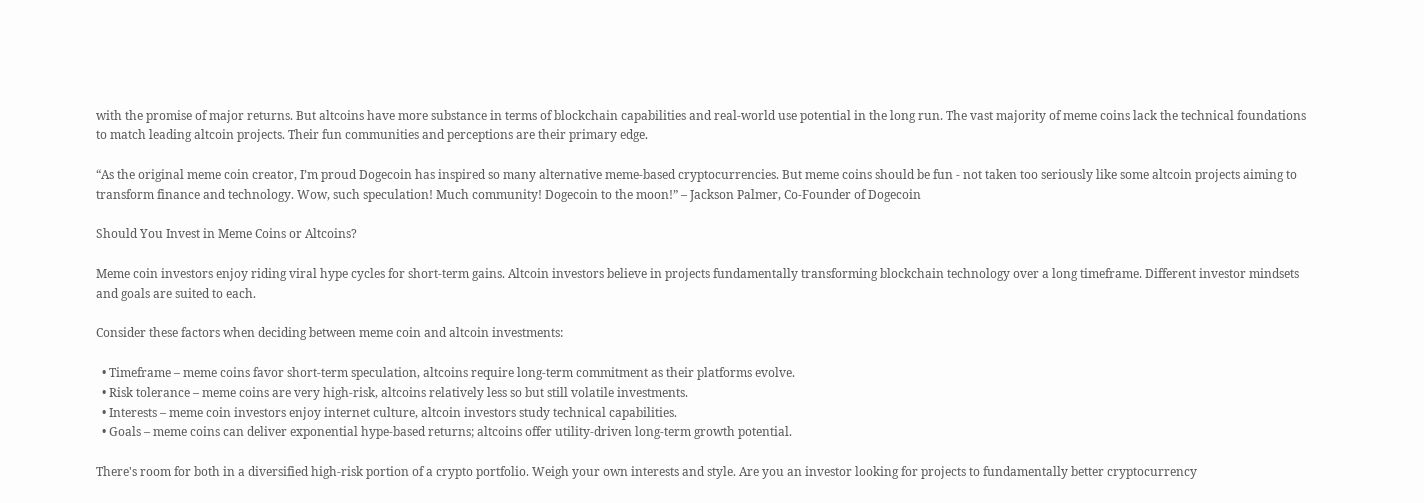with the promise of major returns. But altcoins have more substance in terms of blockchain capabilities and real-world use potential in the long run. The vast majority of meme coins lack the technical foundations to match leading altcoin projects. Their fun communities and perceptions are their primary edge.

“As the original meme coin creator, I’m proud Dogecoin has inspired so many alternative meme-based cryptocurrencies. But meme coins should be fun - not taken too seriously like some altcoin projects aiming to transform finance and technology. Wow, such speculation! Much community! Dogecoin to the moon!” – Jackson Palmer, Co-Founder of Dogecoin

Should You Invest in Meme Coins or Altcoins?

Meme coin investors enjoy riding viral hype cycles for short-term gains. Altcoin investors believe in projects fundamentally transforming blockchain technology over a long timeframe. Different investor mindsets and goals are suited to each.

Consider these factors when deciding between meme coin and altcoin investments:

  • Timeframe – meme coins favor short-term speculation, altcoins require long-term commitment as their platforms evolve.
  • Risk tolerance – meme coins are very high-risk, altcoins relatively less so but still volatile investments.
  • Interests – meme coin investors enjoy internet culture, altcoin investors study technical capabilities.
  • Goals – meme coins can deliver exponential hype-based returns; altcoins offer utility-driven long-term growth potential.

There's room for both in a diversified high-risk portion of a crypto portfolio. Weigh your own interests and style. Are you an investor looking for projects to fundamentally better cryptocurrency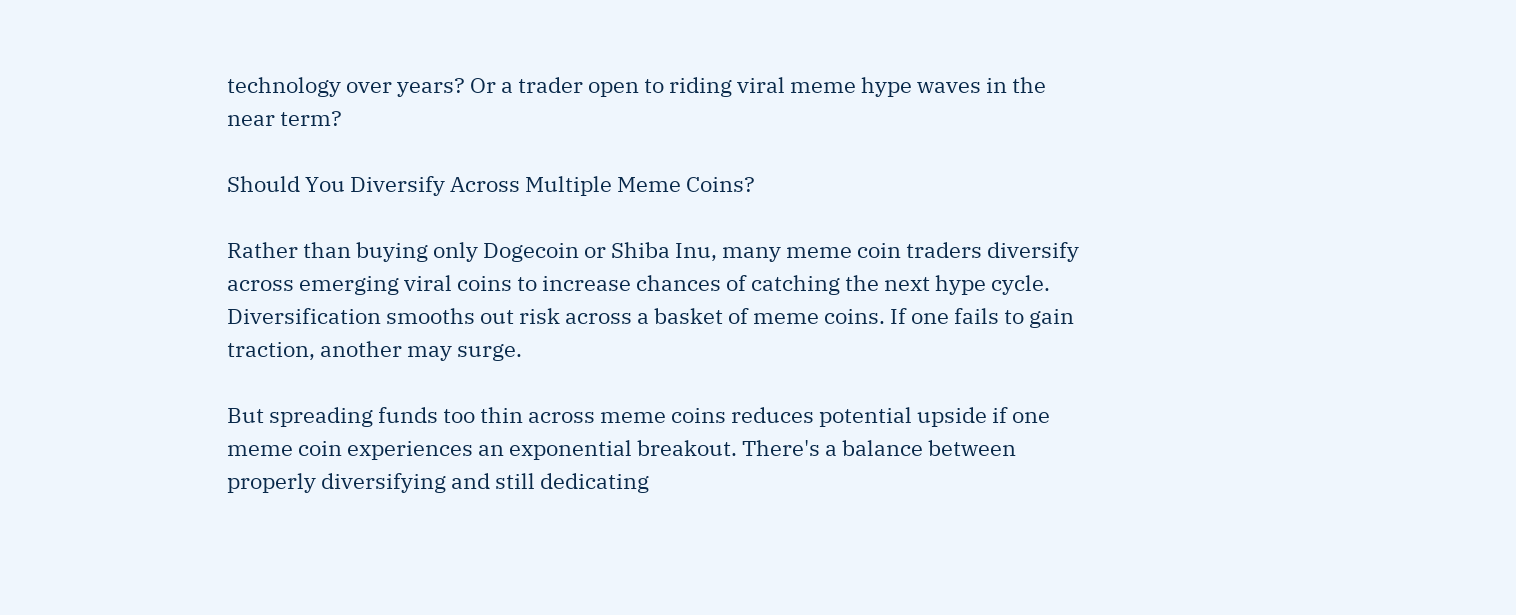technology over years? Or a trader open to riding viral meme hype waves in the near term?

Should You Diversify Across Multiple Meme Coins?

Rather than buying only Dogecoin or Shiba Inu, many meme coin traders diversify across emerging viral coins to increase chances of catching the next hype cycle. Diversification smooths out risk across a basket of meme coins. If one fails to gain traction, another may surge.

But spreading funds too thin across meme coins reduces potential upside if one meme coin experiences an exponential breakout. There's a balance between properly diversifying and still dedicating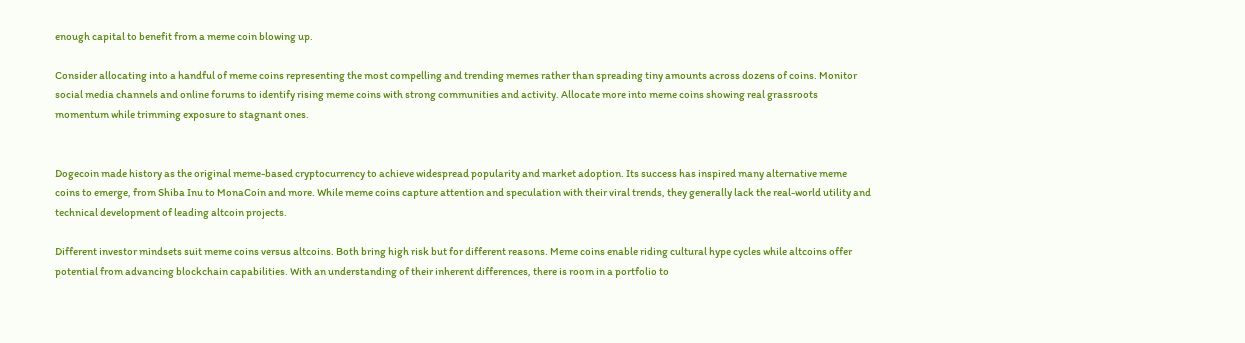enough capital to benefit from a meme coin blowing up.

Consider allocating into a handful of meme coins representing the most compelling and trending memes rather than spreading tiny amounts across dozens of coins. Monitor social media channels and online forums to identify rising meme coins with strong communities and activity. Allocate more into meme coins showing real grassroots momentum while trimming exposure to stagnant ones.


Dogecoin made history as the original meme-based cryptocurrency to achieve widespread popularity and market adoption. Its success has inspired many alternative meme coins to emerge, from Shiba Inu to MonaCoin and more. While meme coins capture attention and speculation with their viral trends, they generally lack the real-world utility and technical development of leading altcoin projects.

Different investor mindsets suit meme coins versus altcoins. Both bring high risk but for different reasons. Meme coins enable riding cultural hype cycles while altcoins offer potential from advancing blockchain capabilities. With an understanding of their inherent differences, there is room in a portfolio to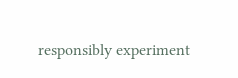responsibly experiment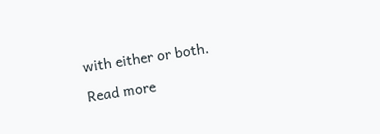with either or both.

Read more